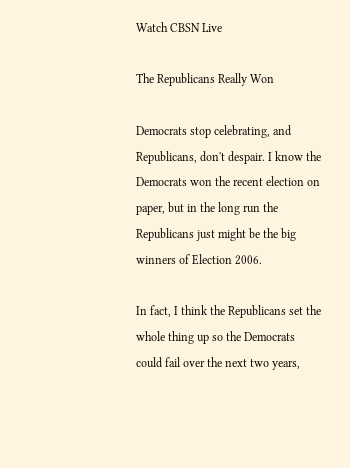Watch CBSN Live

The Republicans Really Won

Democrats stop celebrating, and Republicans, don't despair. I know the Democrats won the recent election on paper, but in the long run the Republicans just might be the big winners of Election 2006.

In fact, I think the Republicans set the whole thing up so the Democrats could fail over the next two years,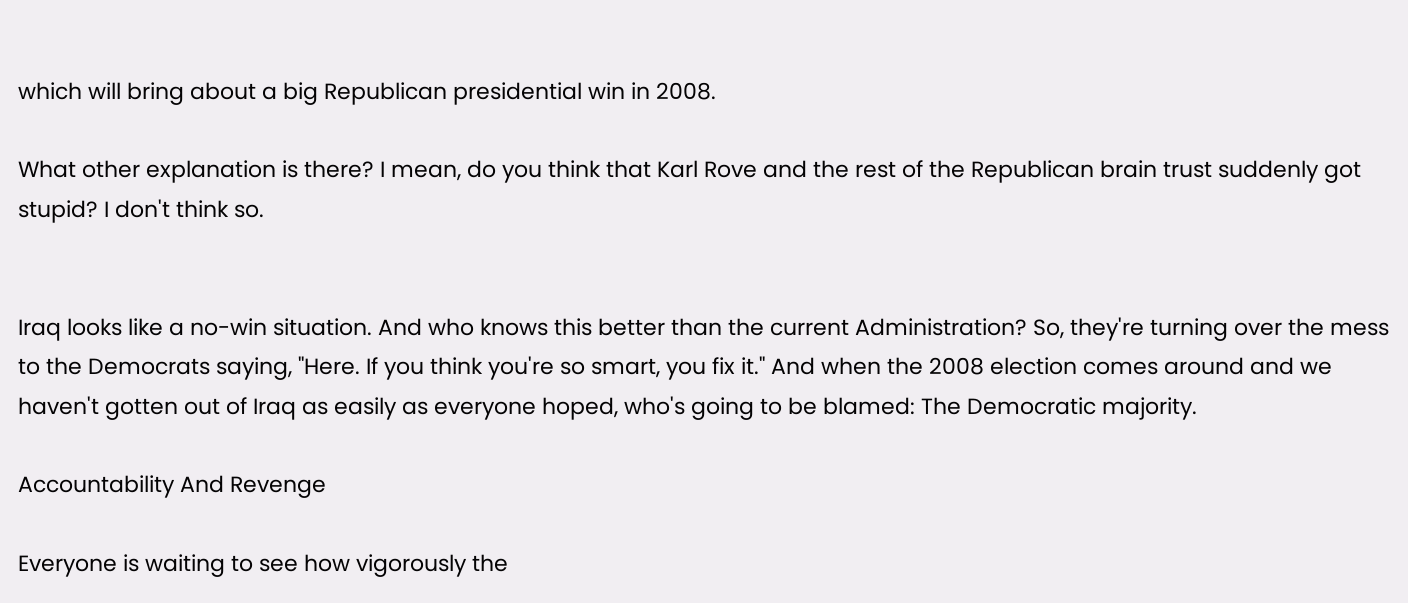which will bring about a big Republican presidential win in 2008.

What other explanation is there? I mean, do you think that Karl Rove and the rest of the Republican brain trust suddenly got stupid? I don't think so.


Iraq looks like a no-win situation. And who knows this better than the current Administration? So, they're turning over the mess to the Democrats saying, "Here. If you think you're so smart, you fix it." And when the 2008 election comes around and we haven't gotten out of Iraq as easily as everyone hoped, who's going to be blamed: The Democratic majority.

Accountability And Revenge

Everyone is waiting to see how vigorously the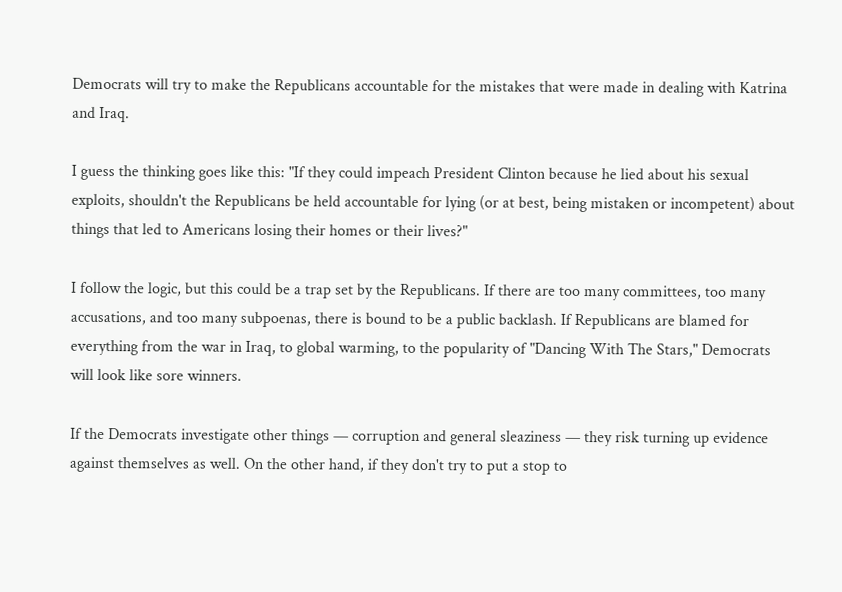Democrats will try to make the Republicans accountable for the mistakes that were made in dealing with Katrina and Iraq.

I guess the thinking goes like this: "If they could impeach President Clinton because he lied about his sexual exploits, shouldn't the Republicans be held accountable for lying (or at best, being mistaken or incompetent) about things that led to Americans losing their homes or their lives?"

I follow the logic, but this could be a trap set by the Republicans. If there are too many committees, too many accusations, and too many subpoenas, there is bound to be a public backlash. If Republicans are blamed for everything from the war in Iraq, to global warming, to the popularity of "Dancing With The Stars," Democrats will look like sore winners.

If the Democrats investigate other things — corruption and general sleaziness — they risk turning up evidence against themselves as well. On the other hand, if they don't try to put a stop to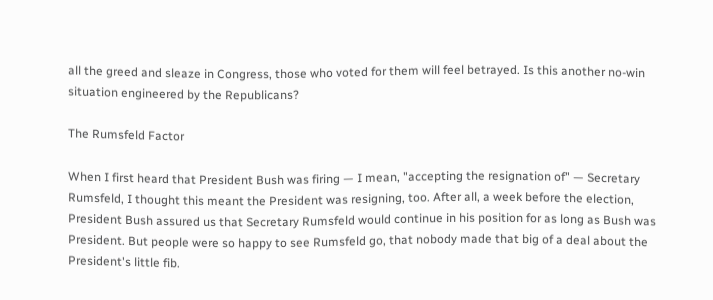all the greed and sleaze in Congress, those who voted for them will feel betrayed. Is this another no-win situation engineered by the Republicans?

The Rumsfeld Factor

When I first heard that President Bush was firing — I mean, "accepting the resignation of" — Secretary Rumsfeld, I thought this meant the President was resigning, too. After all, a week before the election, President Bush assured us that Secretary Rumsfeld would continue in his position for as long as Bush was President. But people were so happy to see Rumsfeld go, that nobody made that big of a deal about the President's little fib.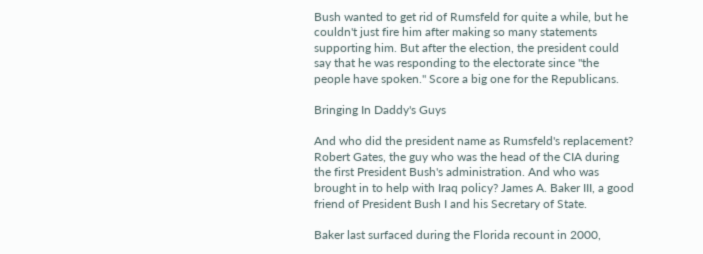Bush wanted to get rid of Rumsfeld for quite a while, but he couldn't just fire him after making so many statements supporting him. But after the election, the president could say that he was responding to the electorate since "the people have spoken." Score a big one for the Republicans.

Bringing In Daddy's Guys

And who did the president name as Rumsfeld's replacement? Robert Gates, the guy who was the head of the CIA during the first President Bush's administration. And who was brought in to help with Iraq policy? James A. Baker III, a good friend of President Bush I and his Secretary of State.

Baker last surfaced during the Florida recount in 2000,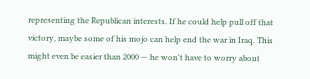representing the Republican interests. If he could help pull off that victory, maybe some of his mojo can help end the war in Iraq. This might even be easier than 2000 — he won't have to worry about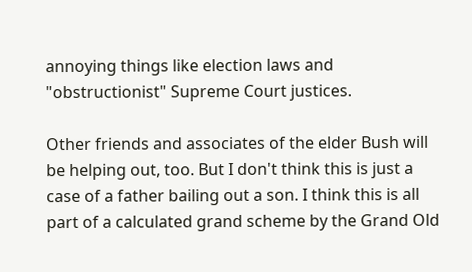annoying things like election laws and "obstructionist" Supreme Court justices.

Other friends and associates of the elder Bush will be helping out, too. But I don't think this is just a case of a father bailing out a son. I think this is all part of a calculated grand scheme by the Grand Old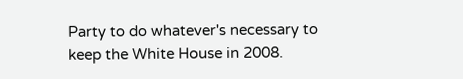Party to do whatever's necessary to keep the White House in 2008.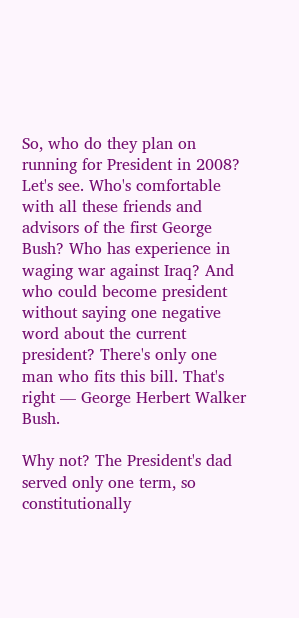So, who do they plan on running for President in 2008? Let's see. Who's comfortable with all these friends and advisors of the first George Bush? Who has experience in waging war against Iraq? And who could become president without saying one negative word about the current president? There's only one man who fits this bill. That's right — George Herbert Walker Bush.

Why not? The President's dad served only one term, so constitutionally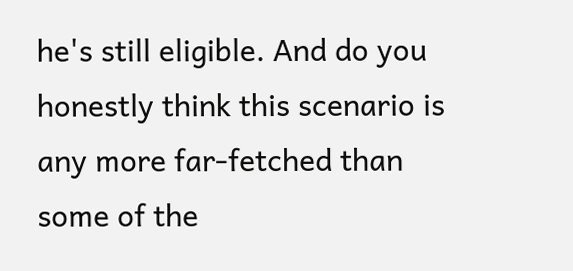he's still eligible. And do you honestly think this scenario is any more far-fetched than some of the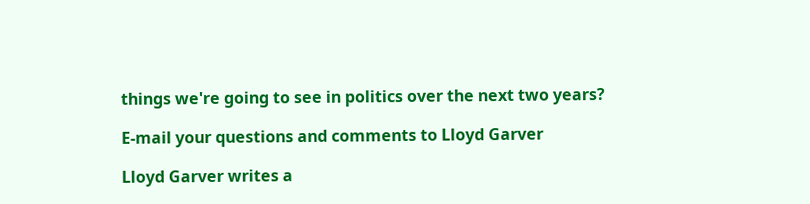things we're going to see in politics over the next two years?

E-mail your questions and comments to Lloyd Garver

Lloyd Garver writes a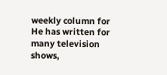weekly column for He has written for many television shows,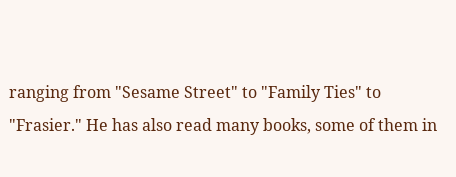ranging from "Sesame Street" to "Family Ties" to "Frasier." He has also read many books, some of them in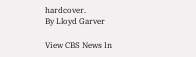hardcover.
By Lloyd Garver

View CBS News In